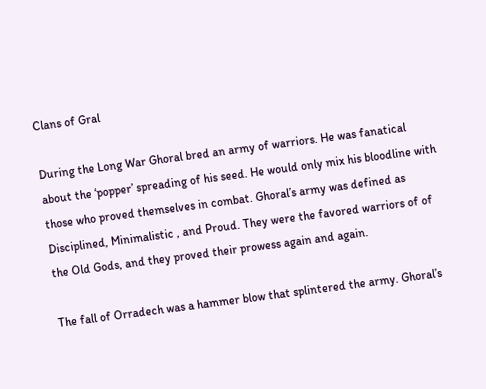Clans of Gral

During the Long War Ghoral bred an army of warriors. He was fanatical about the ‘popper’ spreading of his seed. He would only mix his bloodline with those who proved themselves in combat. Ghoral’s army was defined as Disciplined, Minimalistic , and Proud. They were the favored warriors of of the Old Gods, and they proved their prowess again and again.

The fall of Orradech was a hammer blow that splintered the army. Ghoral’s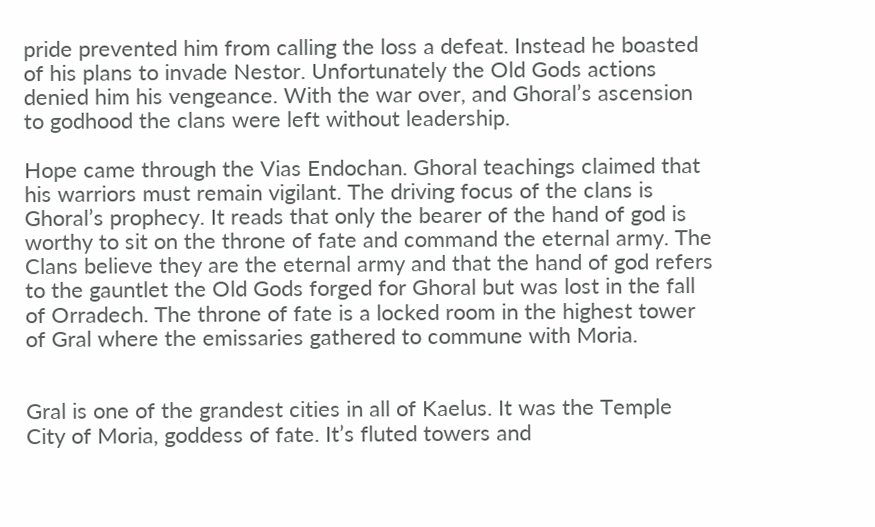pride prevented him from calling the loss a defeat. Instead he boasted of his plans to invade Nestor. Unfortunately the Old Gods actions denied him his vengeance. With the war over, and Ghoral’s ascension to godhood the clans were left without leadership.

Hope came through the Vias Endochan. Ghoral teachings claimed that his warriors must remain vigilant. The driving focus of the clans is Ghoral’s prophecy. It reads that only the bearer of the hand of god is worthy to sit on the throne of fate and command the eternal army. The Clans believe they are the eternal army and that the hand of god refers to the gauntlet the Old Gods forged for Ghoral but was lost in the fall of Orradech. The throne of fate is a locked room in the highest tower of Gral where the emissaries gathered to commune with Moria.


Gral is one of the grandest cities in all of Kaelus. It was the Temple City of Moria, goddess of fate. It’s fluted towers and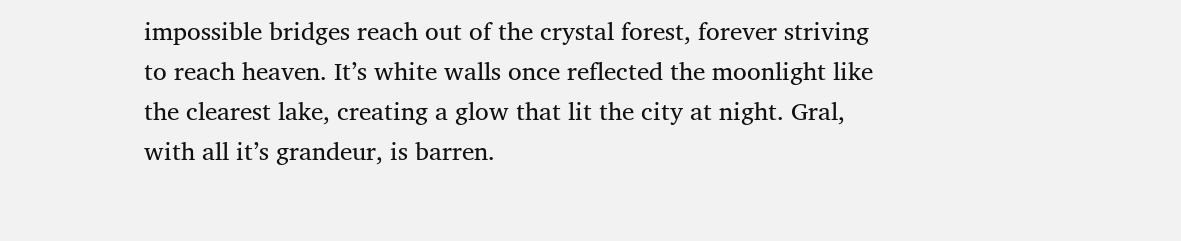impossible bridges reach out of the crystal forest, forever striving to reach heaven. It’s white walls once reflected the moonlight like the clearest lake, creating a glow that lit the city at night. Gral, with all it’s grandeur, is barren.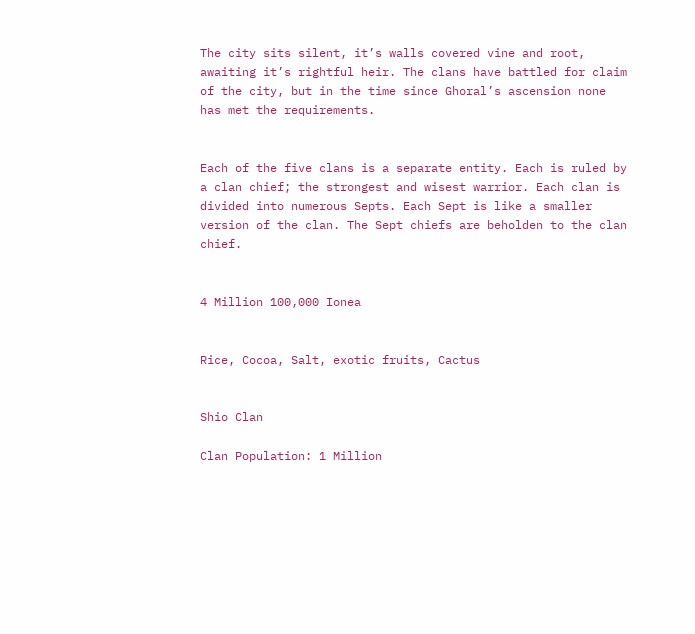The city sits silent, it’s walls covered vine and root, awaiting it’s rightful heir. The clans have battled for claim of the city, but in the time since Ghoral’s ascension none has met the requirements.


Each of the five clans is a separate entity. Each is ruled by a clan chief; the strongest and wisest warrior. Each clan is divided into numerous Septs. Each Sept is like a smaller version of the clan. The Sept chiefs are beholden to the clan chief.


4 Million 100,000 Ionea


Rice, Cocoa, Salt, exotic fruits, Cactus


Shio Clan

Clan Population: 1 Million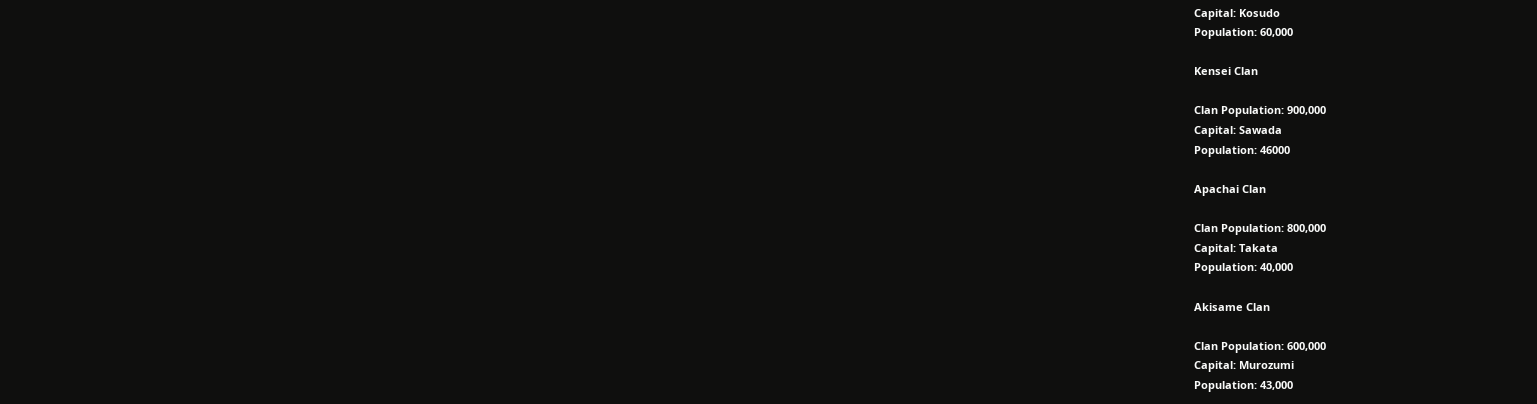Capital: Kosudo
Population: 60,000

Kensei Clan

Clan Population: 900,000
Capital: Sawada
Population: 46000

Apachai Clan

Clan Population: 800,000
Capital: Takata
Population: 40,000

Akisame Clan

Clan Population: 600,000
Capital: Murozumi
Population: 43,000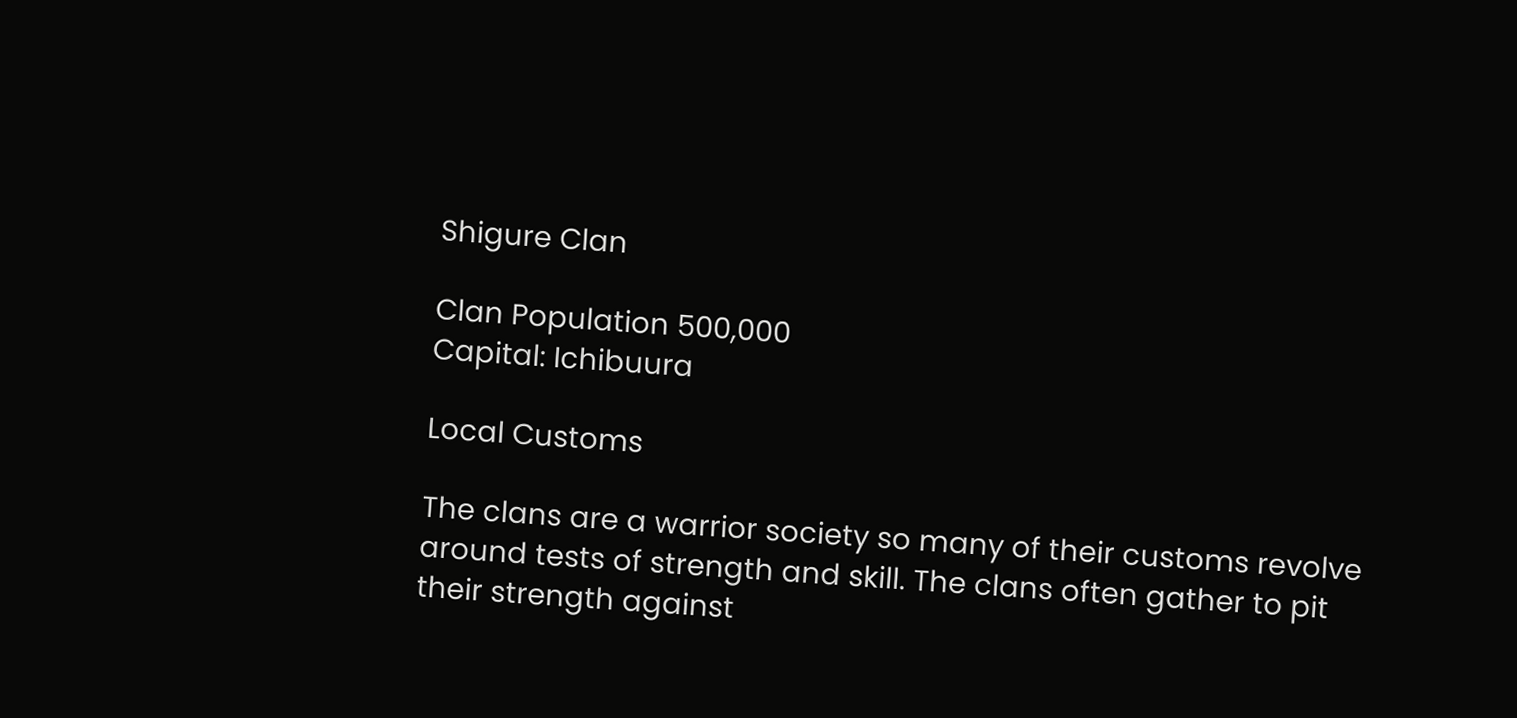Shigure Clan

Clan Population 500,000
Capital: Ichibuura

Local Customs

The clans are a warrior society so many of their customs revolve around tests of strength and skill. The clans often gather to pit their strength against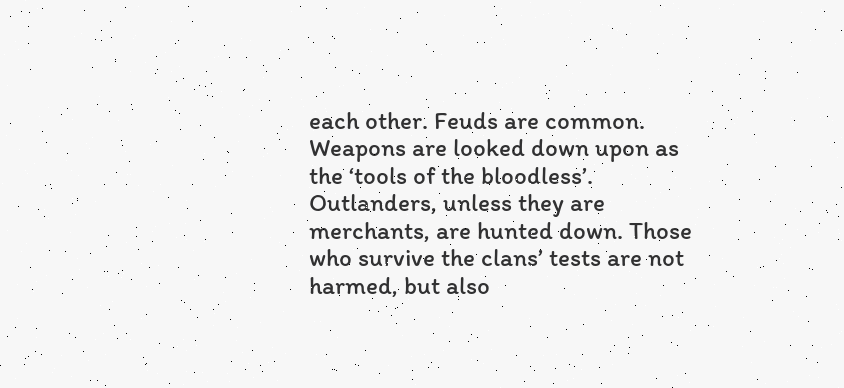each other. Feuds are common. Weapons are looked down upon as the ‘tools of the bloodless’. Outlanders, unless they are merchants, are hunted down. Those who survive the clans’ tests are not harmed, but also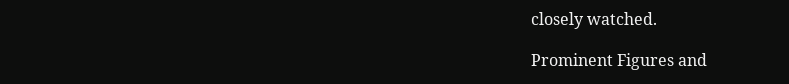closely watched.

Prominent Figures and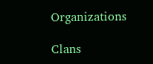Organizations

Clans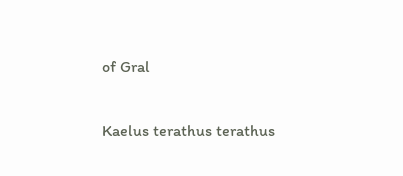of Gral

Kaelus terathus terathus